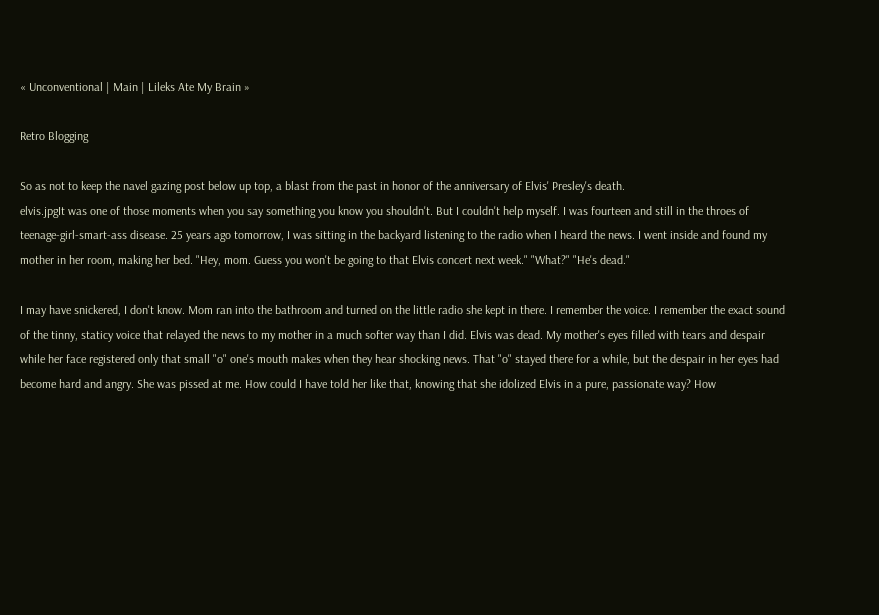« Unconventional | Main | Lileks Ate My Brain »

Retro Blogging

So as not to keep the navel gazing post below up top, a blast from the past in honor of the anniversary of Elvis' Presley's death.
elvis.jpgIt was one of those moments when you say something you know you shouldn't. But I couldn't help myself. I was fourteen and still in the throes of teenage-girl-smart-ass disease. 25 years ago tomorrow, I was sitting in the backyard listening to the radio when I heard the news. I went inside and found my mother in her room, making her bed. "Hey, mom. Guess you won't be going to that Elvis concert next week." "What?" "He's dead."

I may have snickered, I don't know. Mom ran into the bathroom and turned on the little radio she kept in there. I remember the voice. I remember the exact sound of the tinny, staticy voice that relayed the news to my mother in a much softer way than I did. Elvis was dead. My mother's eyes filled with tears and despair while her face registered only that small "o" one's mouth makes when they hear shocking news. That "o" stayed there for a while, but the despair in her eyes had become hard and angry. She was pissed at me. How could I have told her like that, knowing that she idolized Elvis in a pure, passionate way? How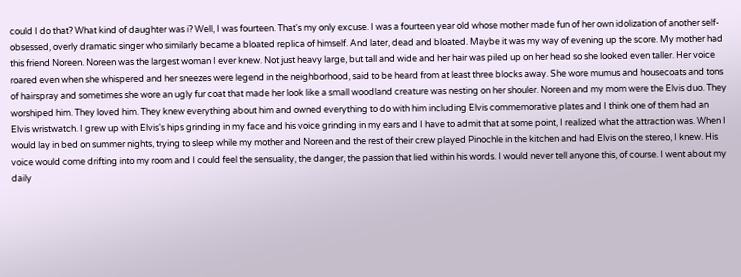could I do that? What kind of daughter was i? Well, I was fourteen. That's my only excuse. I was a fourteen year old whose mother made fun of her own idolization of another self-obsessed, overly dramatic singer who similarly became a bloated replica of himself. And later, dead and bloated. Maybe it was my way of evening up the score. My mother had this friend Noreen. Noreen was the largest woman I ever knew. Not just heavy large, but tall and wide and her hair was piled up on her head so she looked even taller. Her voice roared even when she whispered and her sneezes were legend in the neighborhood, said to be heard from at least three blocks away. She wore mumus and housecoats and tons of hairspray and sometimes she wore an ugly fur coat that made her look like a small woodland creature was nesting on her shouler. Noreen and my mom were the Elvis duo. They worshiped him. They loved him. They knew everything about him and owned everything to do with him including Elvis commemorative plates and I think one of them had an Elvis wristwatch. I grew up with Elvis's hips grinding in my face and his voice grinding in my ears and I have to admit that at some point, I realized what the attraction was. When I would lay in bed on summer nights, trying to sleep while my mother and Noreen and the rest of their crew played Pinochle in the kitchen and had Elvis on the stereo, I knew. His voice would come drifting into my room and I could feel the sensuality, the danger, the passion that lied within his words. I would never tell anyone this, of course. I went about my daily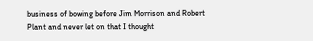business of bowing before Jim Morrison and Robert Plant and never let on that I thought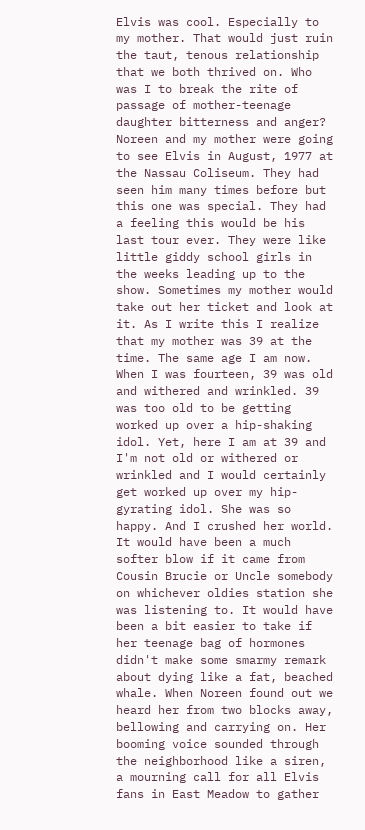Elvis was cool. Especially to my mother. That would just ruin the taut, tenous relationship that we both thrived on. Who was I to break the rite of passage of mother-teenage daughter bitterness and anger? Noreen and my mother were going to see Elvis in August, 1977 at the Nassau Coliseum. They had seen him many times before but this one was special. They had a feeling this would be his last tour ever. They were like little giddy school girls in the weeks leading up to the show. Sometimes my mother would take out her ticket and look at it. As I write this I realize that my mother was 39 at the time. The same age I am now. When I was fourteen, 39 was old and withered and wrinkled. 39 was too old to be getting worked up over a hip-shaking idol. Yet, here I am at 39 and I'm not old or withered or wrinkled and I would certainly get worked up over my hip-gyrating idol. She was so happy. And I crushed her world. It would have been a much softer blow if it came from Cousin Brucie or Uncle somebody on whichever oldies station she was listening to. It would have been a bit easier to take if her teenage bag of hormones didn't make some smarmy remark about dying like a fat, beached whale. When Noreen found out we heard her from two blocks away, bellowing and carrying on. Her booming voice sounded through the neighborhood like a siren, a mourning call for all Elvis fans in East Meadow to gather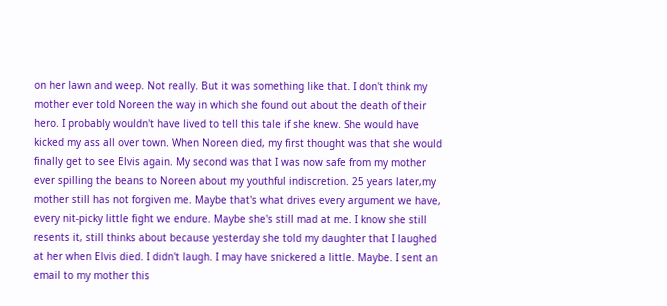on her lawn and weep. Not really. But it was something like that. I don't think my mother ever told Noreen the way in which she found out about the death of their hero. I probably wouldn't have lived to tell this tale if she knew. She would have kicked my ass all over town. When Noreen died, my first thought was that she would finally get to see Elvis again. My second was that I was now safe from my mother ever spilling the beans to Noreen about my youthful indiscretion. 25 years later,my mother still has not forgiven me. Maybe that's what drives every argument we have, every nit-picky little fight we endure. Maybe she's still mad at me. I know she still resents it, still thinks about because yesterday she told my daughter that I laughed at her when Elvis died. I didn't laugh. I may have snickered a little. Maybe. I sent an email to my mother this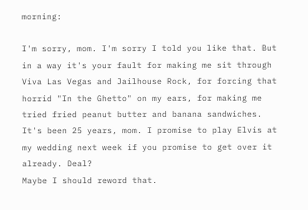morning:

I'm sorry, mom. I'm sorry I told you like that. But in a way it's your fault for making me sit through Viva Las Vegas and Jailhouse Rock, for forcing that horrid "In the Ghetto" on my ears, for making me tried fried peanut butter and banana sandwiches. It's been 25 years, mom. I promise to play Elvis at my wedding next week if you promise to get over it already. Deal?
Maybe I should reword that.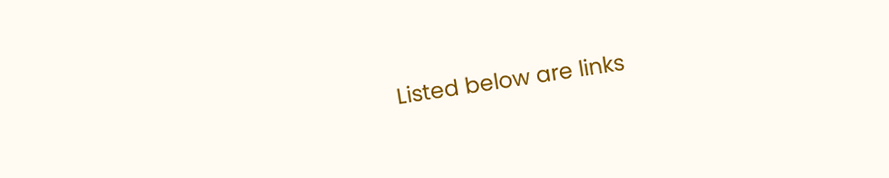Listed below are links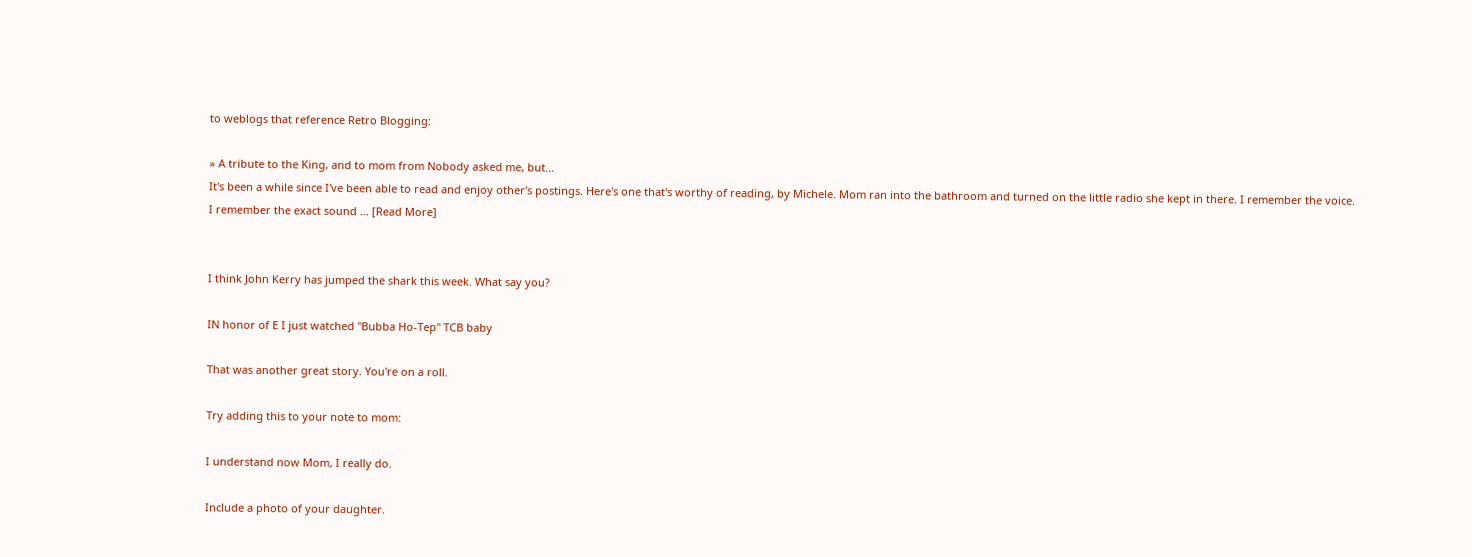to weblogs that reference Retro Blogging:

» A tribute to the King, and to mom from Nobody asked me, but...
It's been a while since I've been able to read and enjoy other's postings. Here's one that's worthy of reading, by Michele. Mom ran into the bathroom and turned on the little radio she kept in there. I remember the voice. I remember the exact sound ... [Read More]


I think John Kerry has jumped the shark this week. What say you?

IN honor of E I just watched "Bubba Ho-Tep" TCB baby

That was another great story. You're on a roll.

Try adding this to your note to mom:

I understand now Mom, I really do.

Include a photo of your daughter.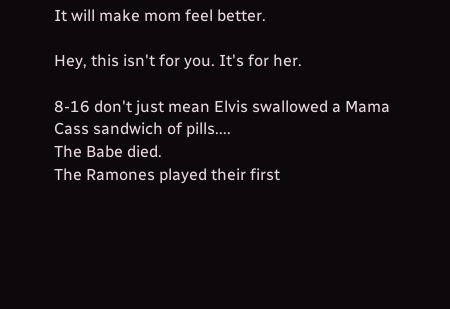It will make mom feel better.

Hey, this isn't for you. It's for her.

8-16 don't just mean Elvis swallowed a Mama Cass sandwich of pills....
The Babe died.
The Ramones played their first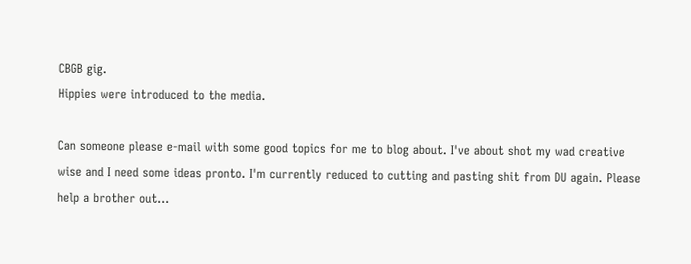CBGB gig.
Hippies were introduced to the media.

Can someone please e-mail with some good topics for me to blog about. I've about shot my wad creative wise and I need some ideas pronto. I'm currently reduced to cutting and pasting shit from DU again. Please help a brother out...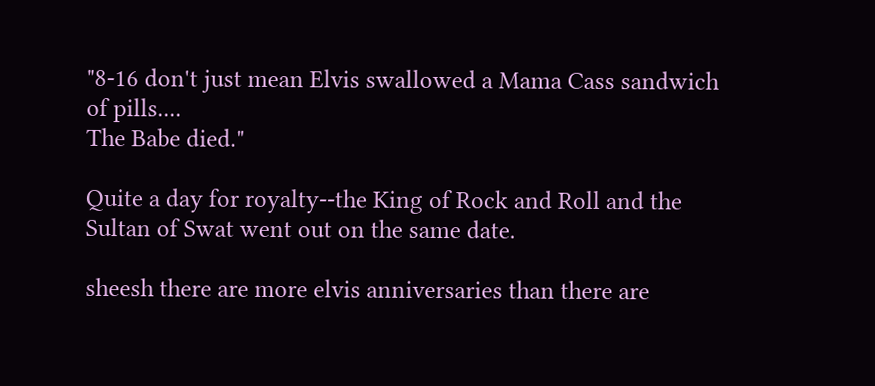"8-16 don't just mean Elvis swallowed a Mama Cass sandwich of pills....
The Babe died."

Quite a day for royalty--the King of Rock and Roll and the Sultan of Swat went out on the same date.

sheesh there are more elvis anniversaries than there are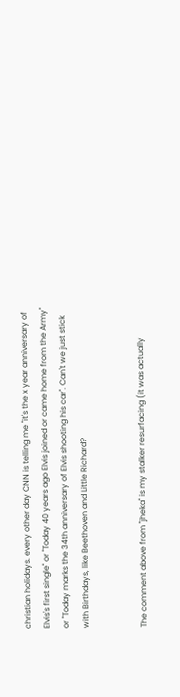christian holidays. every other day CNN is telling me "it's the x year anniversary of Elvis's first single" or "Today 40 years ago Elvis joined or came home from the Army" or "Today marks the 34th anniversary of Elvis shooting his car". Can't we just stick with Birthdays, like Beethoven and Little Richard?


The comment above from "jheka" is my stalker resurfacing (it was actually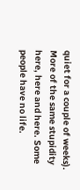quiet for a couple of weeks).
More of the same stupidity here, here and here. Some people have no life.